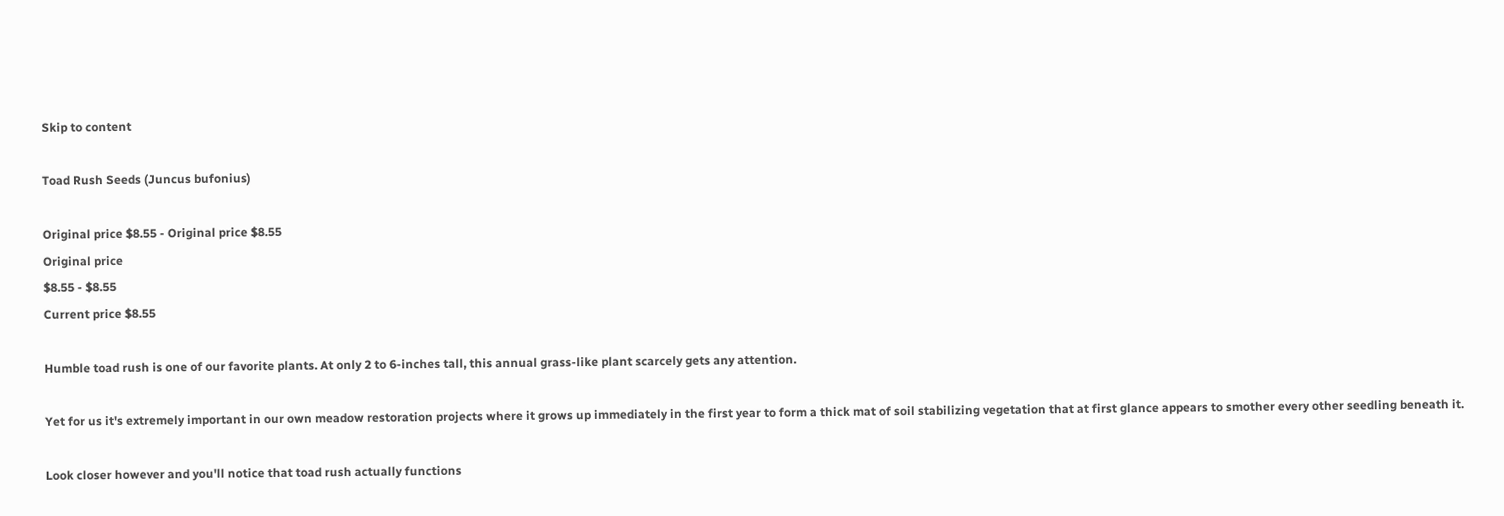Skip to content

Toad Rush Seeds (Juncus bufonius)

Original price $8.55 - Original price $8.55
Original price
$8.55 - $8.55
Current price $8.55

Humble toad rush is one of our favorite plants. At only 2 to 6-inches tall, this annual grass-like plant scarcely gets any attention.

Yet for us it's extremely important in our own meadow restoration projects where it grows up immediately in the first year to form a thick mat of soil stabilizing vegetation that at first glance appears to smother every other seedling beneath it.

Look closer however and you'll notice that toad rush actually functions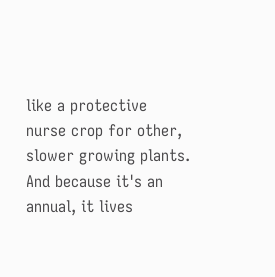like a protective nurse crop for other, slower growing plants. And because it's an annual, it lives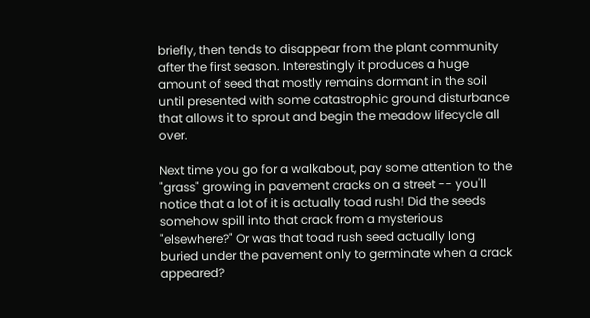briefly, then tends to disappear from the plant community after the first season. Interestingly it produces a huge amount of seed that mostly remains dormant in the soil until presented with some catastrophic ground disturbance that allows it to sprout and begin the meadow lifecycle all over.

Next time you go for a walkabout, pay some attention to the "grass" growing in pavement cracks on a street -- you'll notice that a lot of it is actually toad rush! Did the seeds somehow spill into that crack from a mysterious "elsewhere?" Or was that toad rush seed actually long buried under the pavement only to germinate when a crack appeared?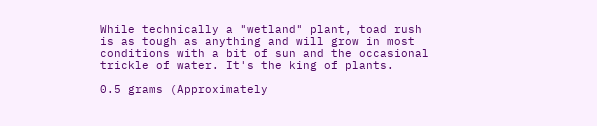While technically a "wetland" plant, toad rush is as tough as anything and will grow in most conditions with a bit of sun and the occasional trickle of water. It's the king of plants.

0.5 grams (Approximately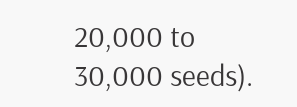20,000 to 30,000 seeds).